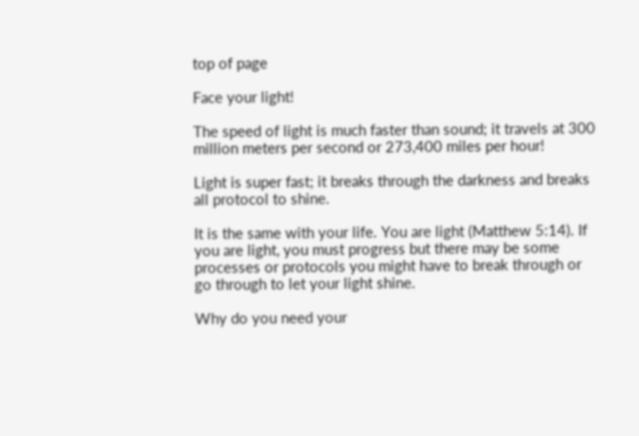top of page

Face your light!

The speed of light is much faster than sound; it travels at 300 million meters per second or 273,400 miles per hour!

Light is super fast; it breaks through the darkness and breaks all protocol to shine.

It is the same with your life. You are light (Matthew 5:14). If you are light, you must progress but there may be some processes or protocols you might have to break through or go through to let your light shine.

Why do you need your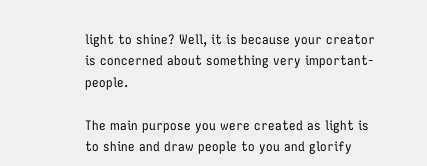light to shine? Well, it is because your creator is concerned about something very important- people.

The main purpose you were created as light is to shine and draw people to you and glorify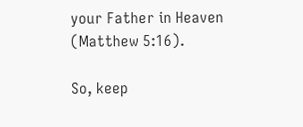your Father in Heaven (Matthew 5:16).

So, keep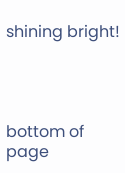shining bright!




bottom of page